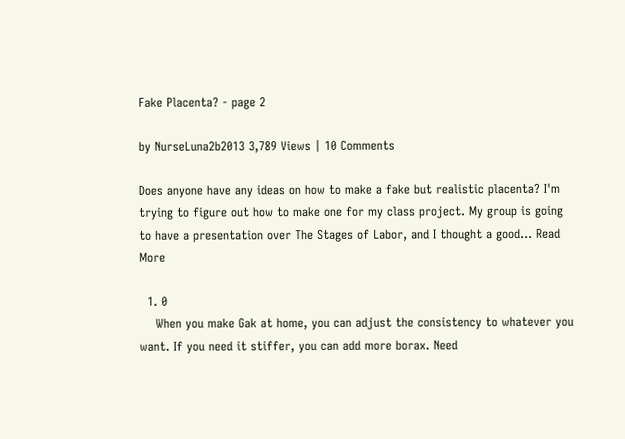Fake Placenta? - page 2

by NurseLuna2b2013 3,789 Views | 10 Comments

Does anyone have any ideas on how to make a fake but realistic placenta? I'm trying to figure out how to make one for my class project. My group is going to have a presentation over The Stages of Labor, and I thought a good... Read More

  1. 0
    When you make Gak at home, you can adjust the consistency to whatever you want. If you need it stiffer, you can add more borax. Need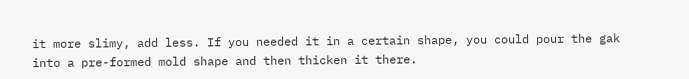it more slimy, add less. If you needed it in a certain shape, you could pour the gak into a pre-formed mold shape and then thicken it there.